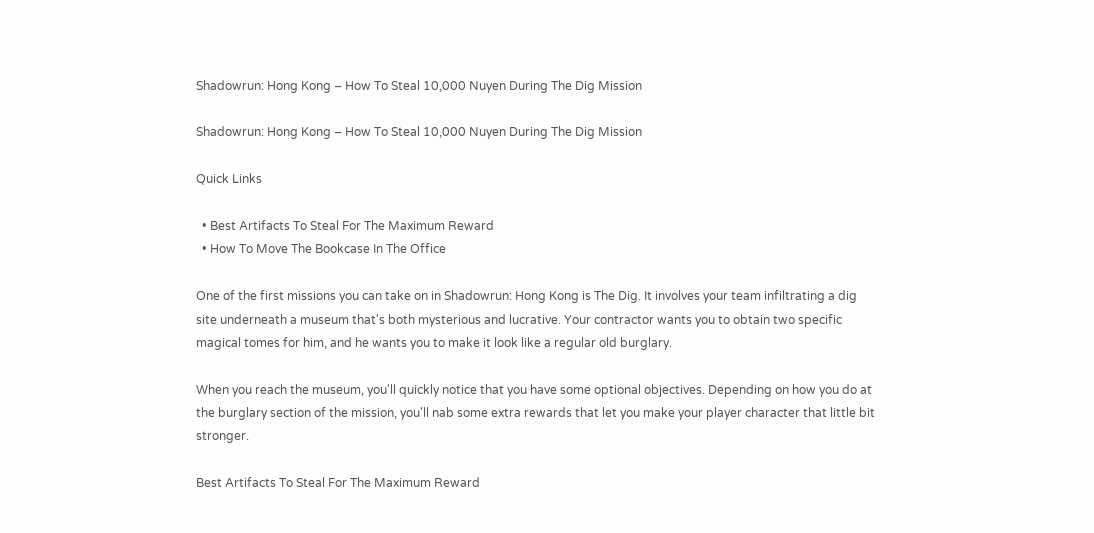Shadowrun: Hong Kong – How To Steal 10,000 Nuyen During The Dig Mission

Shadowrun: Hong Kong – How To Steal 10,000 Nuyen During The Dig Mission

Quick Links

  • Best Artifacts To Steal For The Maximum Reward
  • How To Move The Bookcase In The Office

One of the first missions you can take on in Shadowrun: Hong Kong is The Dig. It involves your team infiltrating a dig site underneath a museum that's both mysterious and lucrative. Your contractor wants you to obtain two specific magical tomes for him, and he wants you to make it look like a regular old burglary.

When you reach the museum, you'll quickly notice that you have some optional objectives. Depending on how you do at the burglary section of the mission, you'll nab some extra rewards that let you make your player character that little bit stronger.

Best Artifacts To Steal For The Maximum Reward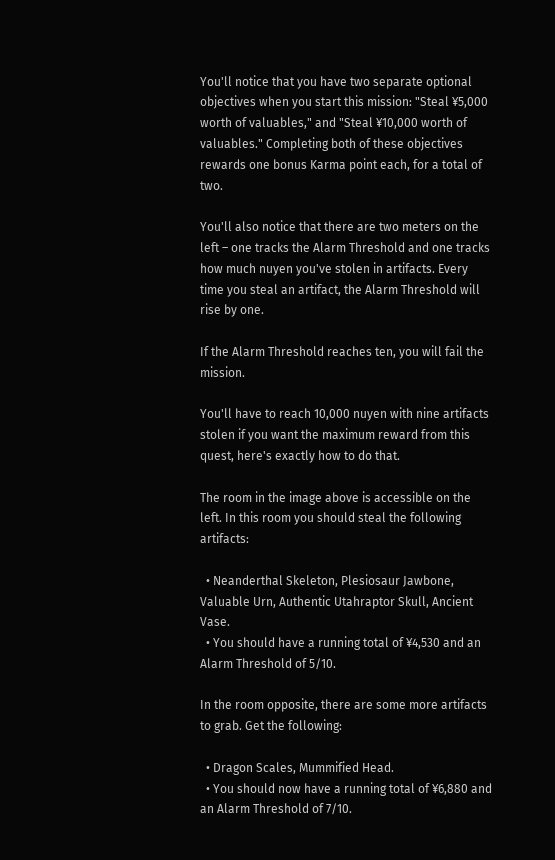You'll notice that you have two separate optional objectives when you start this mission: "Steal ¥5,000 worth of valuables," and "Steal ¥10,000 worth of valuables." Completing both of these objectives rewards one bonus Karma point each, for a total of two.

You'll also notice that there are two meters on the left – one tracks the Alarm Threshold and one tracks how much nuyen you've stolen in artifacts. Every time you steal an artifact, the Alarm Threshold will rise by one.

If the Alarm Threshold reaches ten, you will fail the mission.

You'll have to reach 10,000 nuyen with nine artifacts stolen if you want the maximum reward from this quest, here's exactly how to do that.

The room in the image above is accessible on the left. In this room you should steal the following artifacts:

  • Neanderthal Skeleton, Plesiosaur Jawbone, Valuable Urn, Authentic Utahraptor Skull, Ancient Vase.
  • You should have a running total of ¥4,530 and an Alarm Threshold of 5/10.

In the room opposite, there are some more artifacts to grab. Get the following:

  • Dragon Scales, Mummified Head.
  • You should now have a running total of ¥6,880 and an Alarm Threshold of 7/10.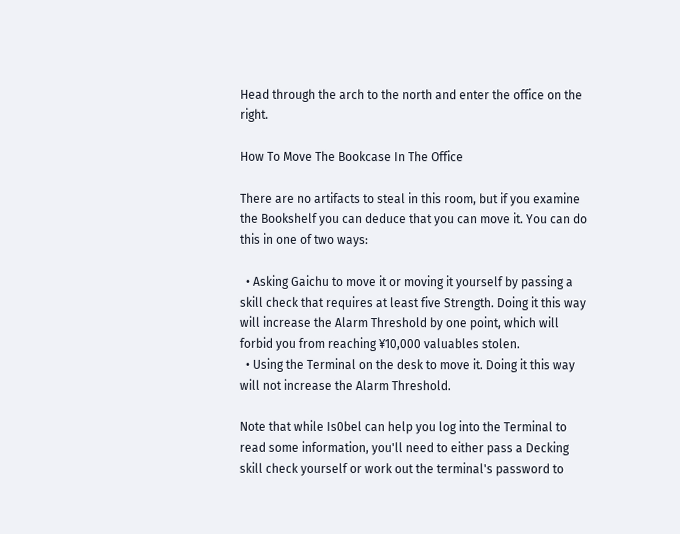Head through the arch to the north and enter the office on the right.

How To Move The Bookcase In The Office

There are no artifacts to steal in this room, but if you examine the Bookshelf you can deduce that you can move it. You can do this in one of two ways:

  • Asking Gaichu to move it or moving it yourself by passing a skill check that requires at least five Strength. Doing it this way will increase the Alarm Threshold by one point, which will forbid you from reaching ¥10,000 valuables stolen.
  • Using the Terminal on the desk to move it. Doing it this way will not increase the Alarm Threshold.

Note that while Is0bel can help you log into the Terminal to read some information, you'll need to either pass a Decking skill check yourself or work out the terminal's password to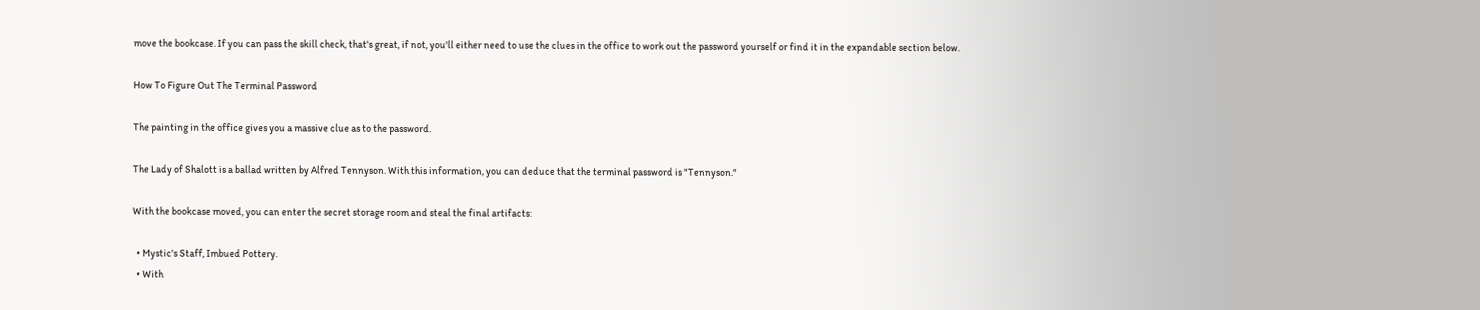move the bookcase. If you can pass the skill check, that's great, if not, you'll either need to use the clues in the office to work out the password yourself or find it in the expandable section below.

How To Figure Out The Terminal Password

The painting in the office gives you a massive clue as to the password.

The Lady of Shalott is a ballad written by Alfred Tennyson. With this information, you can deduce that the terminal password is "Tennyson."

With the bookcase moved, you can enter the secret storage room and steal the final artifacts:

  • Mystic's Staff, Imbued Pottery.
  • With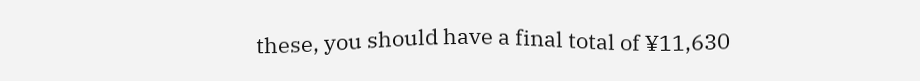these, you should have a final total of ¥11,630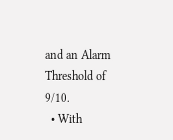and an Alarm Threshold of 9/10.
  • With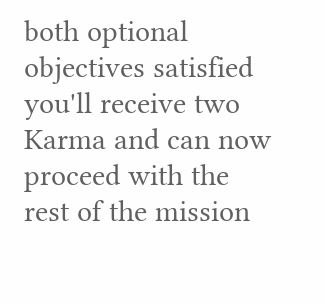both optional objectives satisfied you'll receive two Karma and can now proceed with the rest of the mission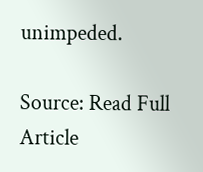unimpeded.

Source: Read Full Article